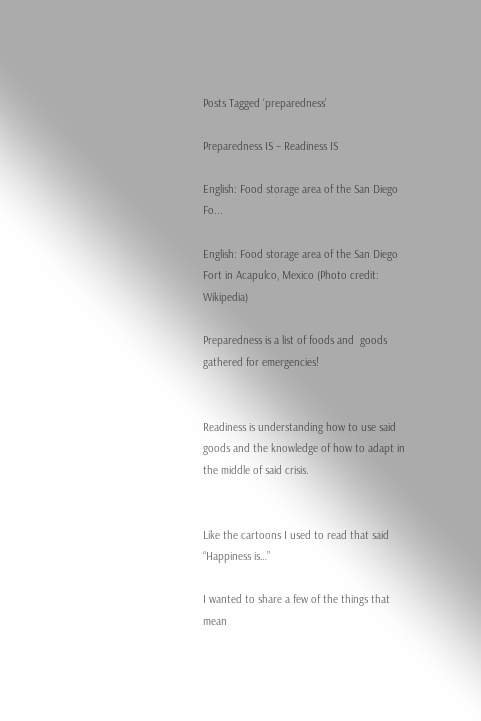Posts Tagged ‘preparedness’

Preparedness IS – Readiness IS

English: Food storage area of the San Diego Fo...

English: Food storage area of the San Diego Fort in Acapulco, Mexico (Photo credit: Wikipedia)

Preparedness is a list of foods and  goods gathered for emergencies!


Readiness is understanding how to use said goods and the knowledge of how to adapt in the middle of said crisis.


Like the cartoons I used to read that said “Happiness is…”

I wanted to share a few of the things that mean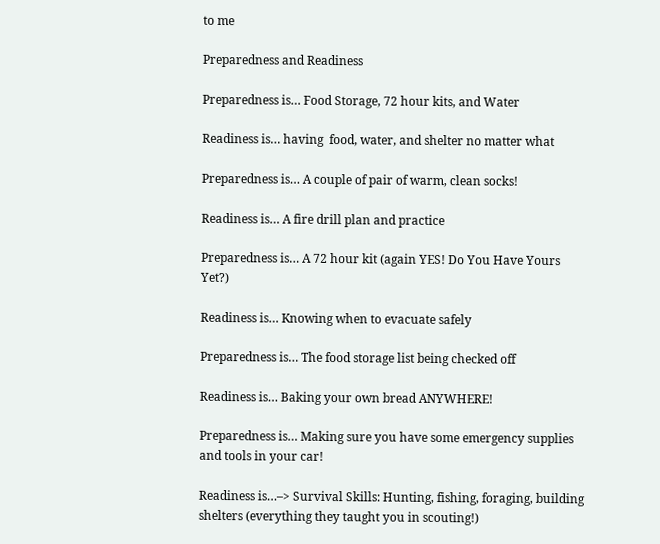to me

Preparedness and Readiness

Preparedness is… Food Storage, 72 hour kits, and Water

Readiness is… having  food, water, and shelter no matter what

Preparedness is… A couple of pair of warm, clean socks!

Readiness is… A fire drill plan and practice

Preparedness is… A 72 hour kit (again YES! Do You Have Yours Yet?)

Readiness is… Knowing when to evacuate safely

Preparedness is… The food storage list being checked off

Readiness is… Baking your own bread ANYWHERE!

Preparedness is… Making sure you have some emergency supplies and tools in your car!

Readiness is…–> Survival Skills: Hunting, fishing, foraging, building shelters (everything they taught you in scouting!)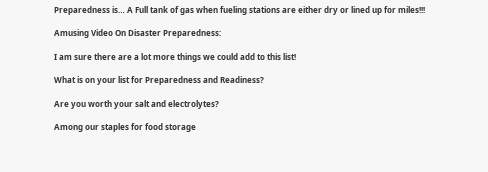Preparedness is… A Full tank of gas when fueling stations are either dry or lined up for miles!!!

Amusing Video On Disaster Preparedness:

I am sure there are a lot more things we could add to this list!

What is on your list for Preparedness and Readiness?

Are you worth your salt and electrolytes?

Among our staples for food storage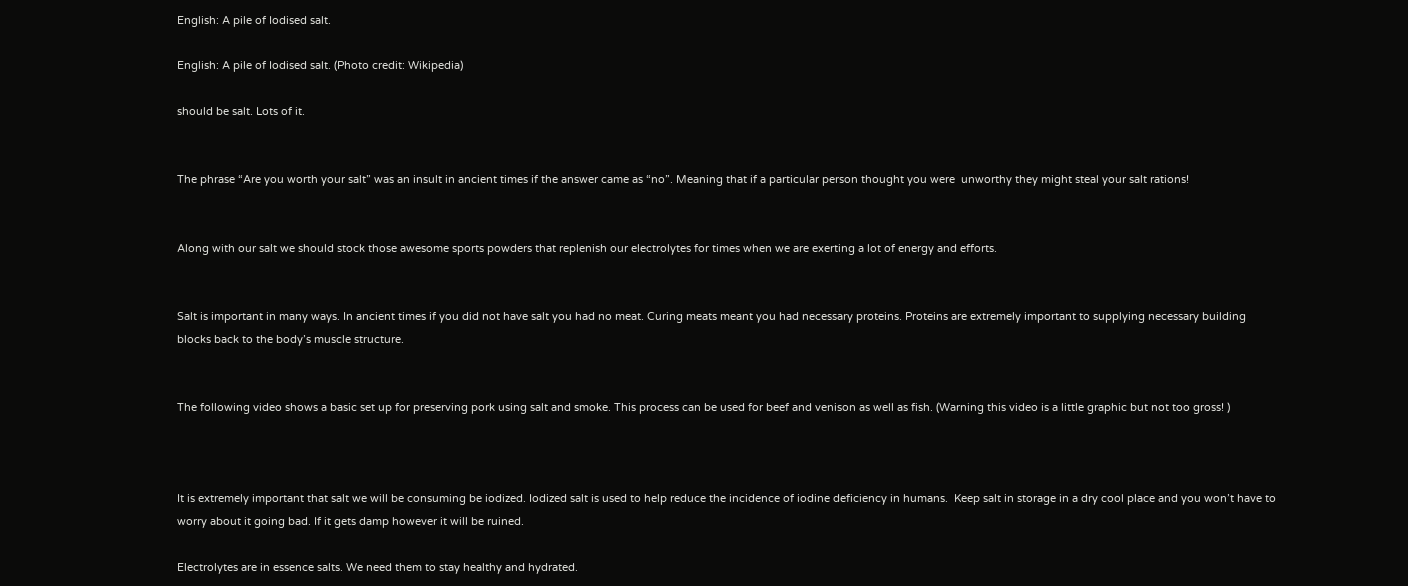English: A pile of Iodised salt.

English: A pile of Iodised salt. (Photo credit: Wikipedia)

should be salt. Lots of it.


The phrase “Are you worth your salt” was an insult in ancient times if the answer came as “no”. Meaning that if a particular person thought you were  unworthy they might steal your salt rations!


Along with our salt we should stock those awesome sports powders that replenish our electrolytes for times when we are exerting a lot of energy and efforts.


Salt is important in many ways. In ancient times if you did not have salt you had no meat. Curing meats meant you had necessary proteins. Proteins are extremely important to supplying necessary building blocks back to the body’s muscle structure.


The following video shows a basic set up for preserving pork using salt and smoke. This process can be used for beef and venison as well as fish. (Warning this video is a little graphic but not too gross! )



It is extremely important that salt we will be consuming be iodized. Iodized salt is used to help reduce the incidence of iodine deficiency in humans.  Keep salt in storage in a dry cool place and you won’t have to worry about it going bad. If it gets damp however it will be ruined.

Electrolytes are in essence salts. We need them to stay healthy and hydrated.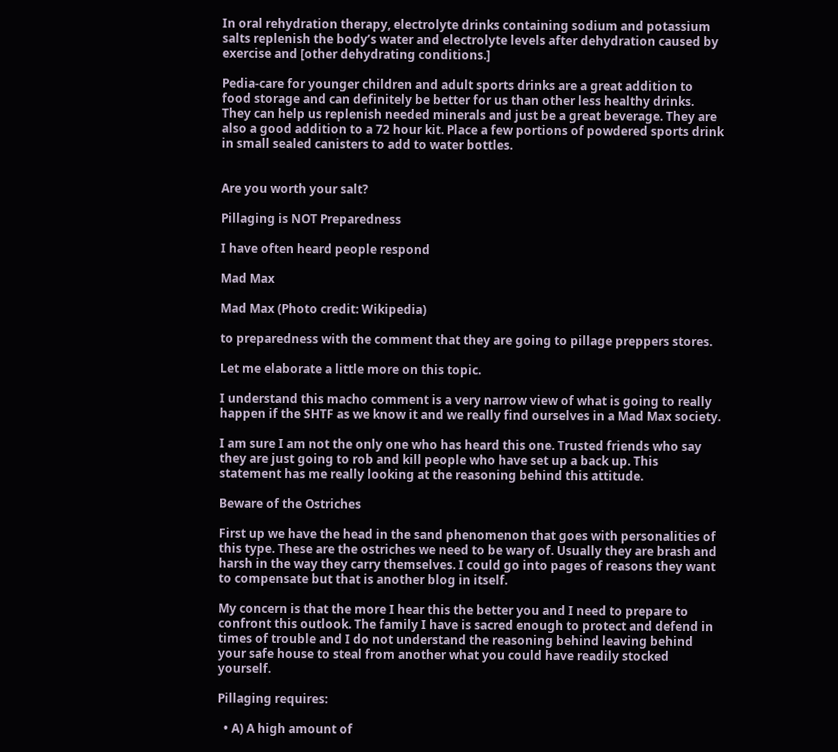In oral rehydration therapy, electrolyte drinks containing sodium and potassium salts replenish the body’s water and electrolyte levels after dehydration caused by exercise and [other dehydrating conditions.]

Pedia-care for younger children and adult sports drinks are a great addition to food storage and can definitely be better for us than other less healthy drinks. They can help us replenish needed minerals and just be a great beverage. They are also a good addition to a 72 hour kit. Place a few portions of powdered sports drink in small sealed canisters to add to water bottles.


Are you worth your salt?

Pillaging is NOT Preparedness

I have often heard people respond

Mad Max

Mad Max (Photo credit: Wikipedia)

to preparedness with the comment that they are going to pillage preppers stores.

Let me elaborate a little more on this topic.

I understand this macho comment is a very narrow view of what is going to really happen if the SHTF as we know it and we really find ourselves in a Mad Max society.

I am sure I am not the only one who has heard this one. Trusted friends who say they are just going to rob and kill people who have set up a back up. This statement has me really looking at the reasoning behind this attitude.

Beware of the Ostriches

First up we have the head in the sand phenomenon that goes with personalities of this type. These are the ostriches we need to be wary of. Usually they are brash and harsh in the way they carry themselves. I could go into pages of reasons they want to compensate but that is another blog in itself.

My concern is that the more I hear this the better you and I need to prepare to confront this outlook. The family I have is sacred enough to protect and defend in times of trouble and I do not understand the reasoning behind leaving behind your safe house to steal from another what you could have readily stocked yourself.

Pillaging requires:

  • A) A high amount of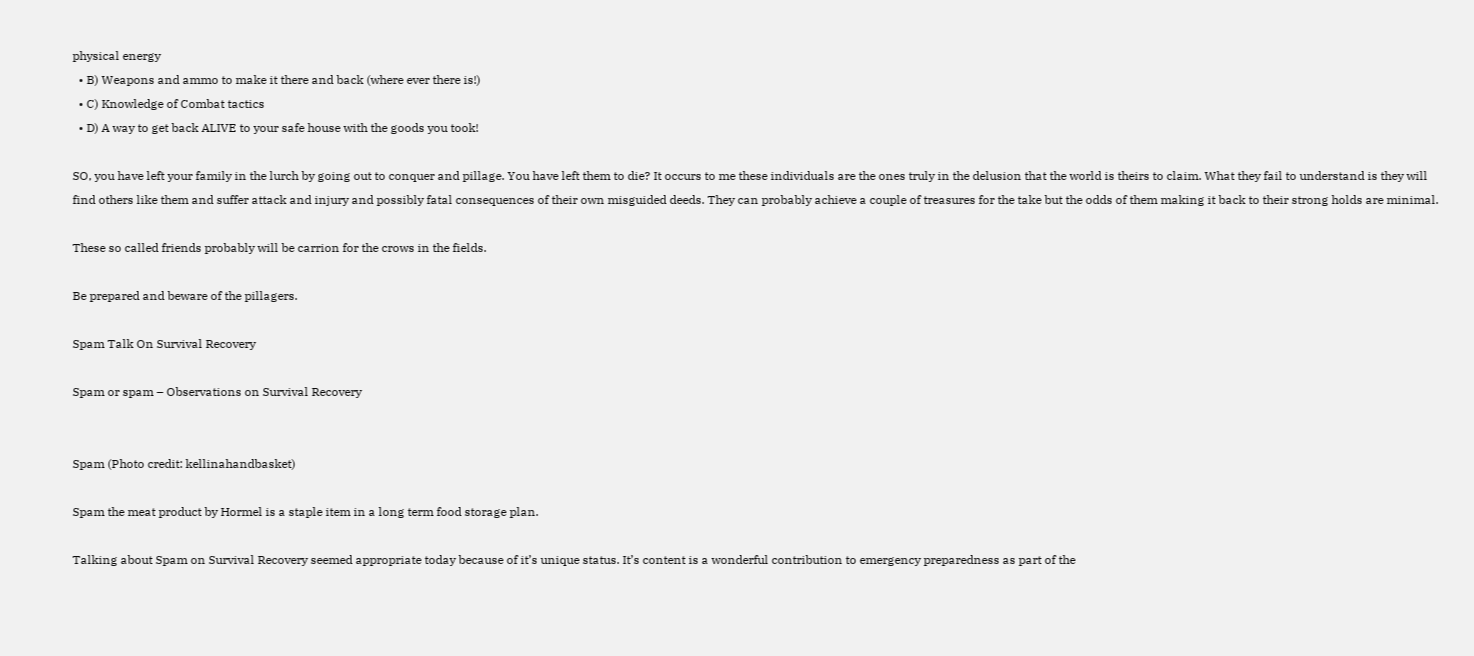physical energy
  • B) Weapons and ammo to make it there and back (where ever there is!)
  • C) Knowledge of Combat tactics
  • D) A way to get back ALIVE to your safe house with the goods you took!

SO, you have left your family in the lurch by going out to conquer and pillage. You have left them to die? It occurs to me these individuals are the ones truly in the delusion that the world is theirs to claim. What they fail to understand is they will find others like them and suffer attack and injury and possibly fatal consequences of their own misguided deeds. They can probably achieve a couple of treasures for the take but the odds of them making it back to their strong holds are minimal.

These so called friends probably will be carrion for the crows in the fields.

Be prepared and beware of the pillagers.

Spam Talk On Survival Recovery

Spam or spam – Observations on Survival Recovery


Spam (Photo credit: kellinahandbasket)

Spam the meat product by Hormel is a staple item in a long term food storage plan.

Talking about Spam on Survival Recovery seemed appropriate today because of it’s unique status. It’s content is a wonderful contribution to emergency preparedness as part of the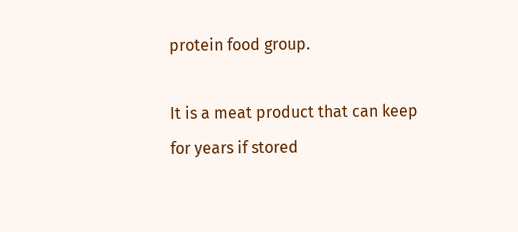protein food group.

It is a meat product that can keep for years if stored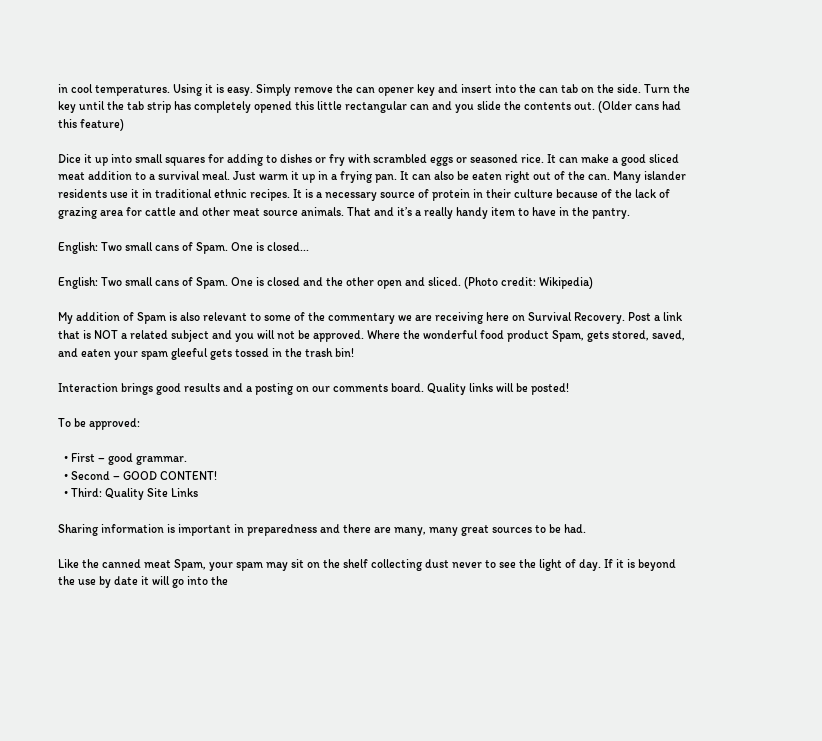in cool temperatures. Using it is easy. Simply remove the can opener key and insert into the can tab on the side. Turn the key until the tab strip has completely opened this little rectangular can and you slide the contents out. (Older cans had this feature)

Dice it up into small squares for adding to dishes or fry with scrambled eggs or seasoned rice. It can make a good sliced meat addition to a survival meal. Just warm it up in a frying pan. It can also be eaten right out of the can. Many islander residents use it in traditional ethnic recipes. It is a necessary source of protein in their culture because of the lack of grazing area for cattle and other meat source animals. That and it’s a really handy item to have in the pantry.

English: Two small cans of Spam. One is closed...

English: Two small cans of Spam. One is closed and the other open and sliced. (Photo credit: Wikipedia)

My addition of Spam is also relevant to some of the commentary we are receiving here on Survival Recovery. Post a link that is NOT a related subject and you will not be approved. Where the wonderful food product Spam, gets stored, saved, and eaten your spam gleeful gets tossed in the trash bin!

Interaction brings good results and a posting on our comments board. Quality links will be posted!

To be approved:

  • First – good grammar.
  • Second – GOOD CONTENT!
  • Third: Quality Site Links

Sharing information is important in preparedness and there are many, many great sources to be had.

Like the canned meat Spam, your spam may sit on the shelf collecting dust never to see the light of day. If it is beyond the use by date it will go into the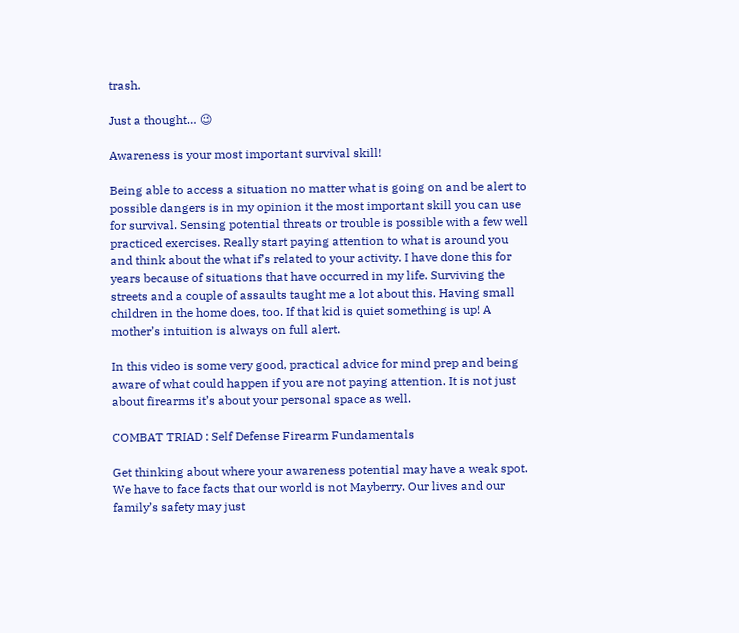trash.

Just a thought… 😉

Awareness is your most important survival skill!

Being able to access a situation no matter what is going on and be alert to possible dangers is in my opinion it the most important skill you can use for survival. Sensing potential threats or trouble is possible with a few well practiced exercises. Really start paying attention to what is around you and think about the what if’s related to your activity. I have done this for years because of situations that have occurred in my life. Surviving the streets and a couple of assaults taught me a lot about this. Having small children in the home does, too. If that kid is quiet something is up! A mother’s intuition is always on full alert.

In this video is some very good, practical advice for mind prep and being aware of what could happen if you are not paying attention. It is not just about firearms it’s about your personal space as well.

COMBAT TRIAD : Self Defense Firearm Fundamentals

Get thinking about where your awareness potential may have a weak spot. We have to face facts that our world is not Mayberry. Our lives and our family’s safety may just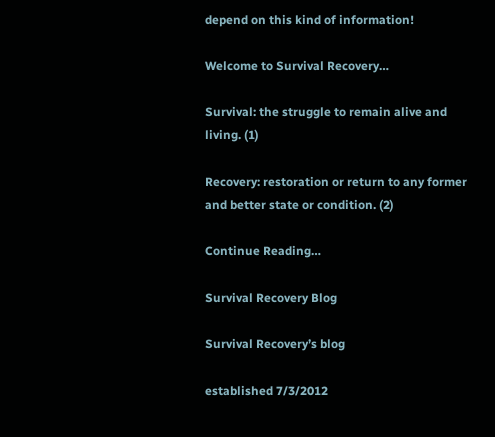depend on this kind of information!

Welcome to Survival Recovery…

Survival: the struggle to remain alive and living. (1)

Recovery: restoration or return to any former and better state or condition. (2)

Continue Reading…

Survival Recovery Blog

Survival Recovery’s blog

established 7/3/2012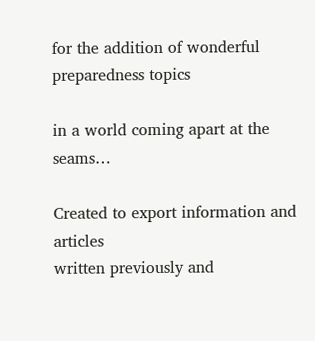for the addition of wonderful preparedness topics

in a world coming apart at the seams…

Created to export information and articles
written previously and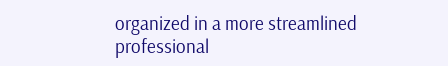organized in a more streamlined professional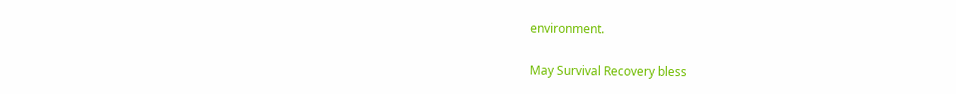environment.

May Survival Recovery bless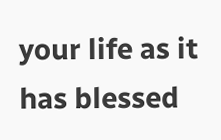your life as it has blessed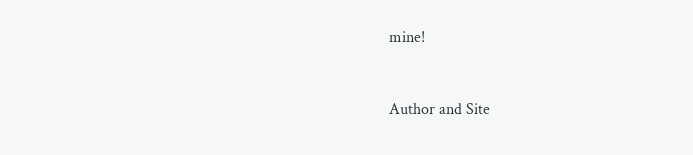mine!


Author and Site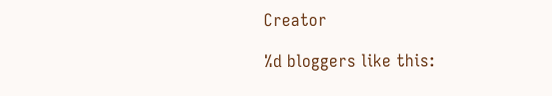Creator

%d bloggers like this: